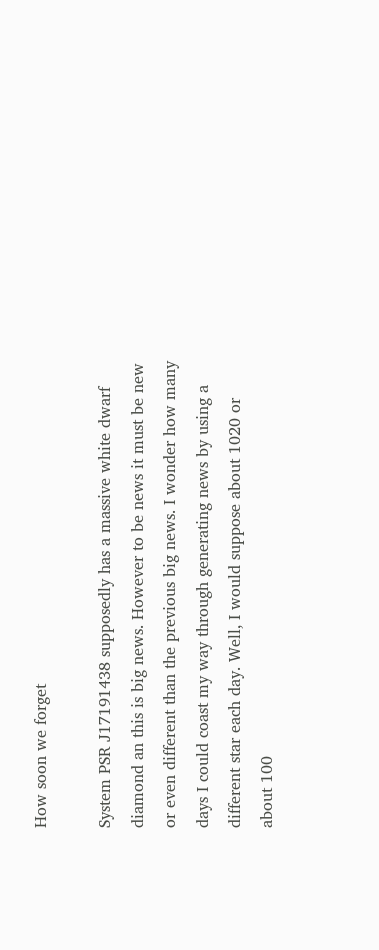How soon we forget

System PSR J17191438 supposedly has a massive white dwarf diamond an this is big news. However to be news it must be new or even different than the previous big news. I wonder how many days I could coast my way through generating news by using a different star each day. Well, I would suppose about 1020 or about 100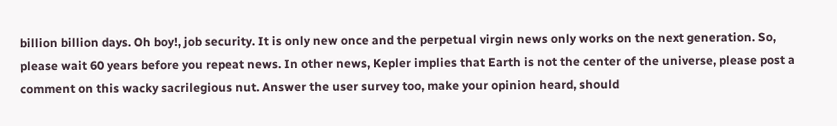billion billion days. Oh boy!, job security. It is only new once and the perpetual virgin news only works on the next generation. So, please wait 60 years before you repeat news. In other news, Kepler implies that Earth is not the center of the universe, please post a comment on this wacky sacrilegious nut. Answer the user survey too, make your opinion heard, should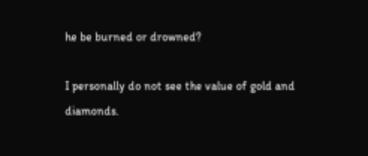he be burned or drowned?

I personally do not see the value of gold and diamonds.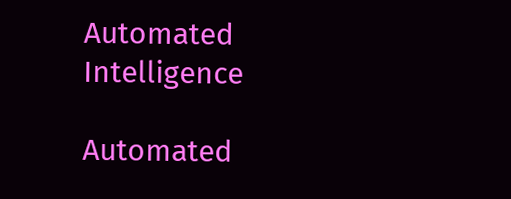Automated Intelligence

Automated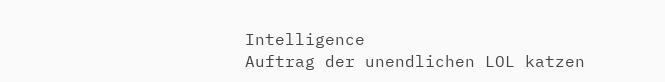Intelligence
Auftrag der unendlichen LOL katzen